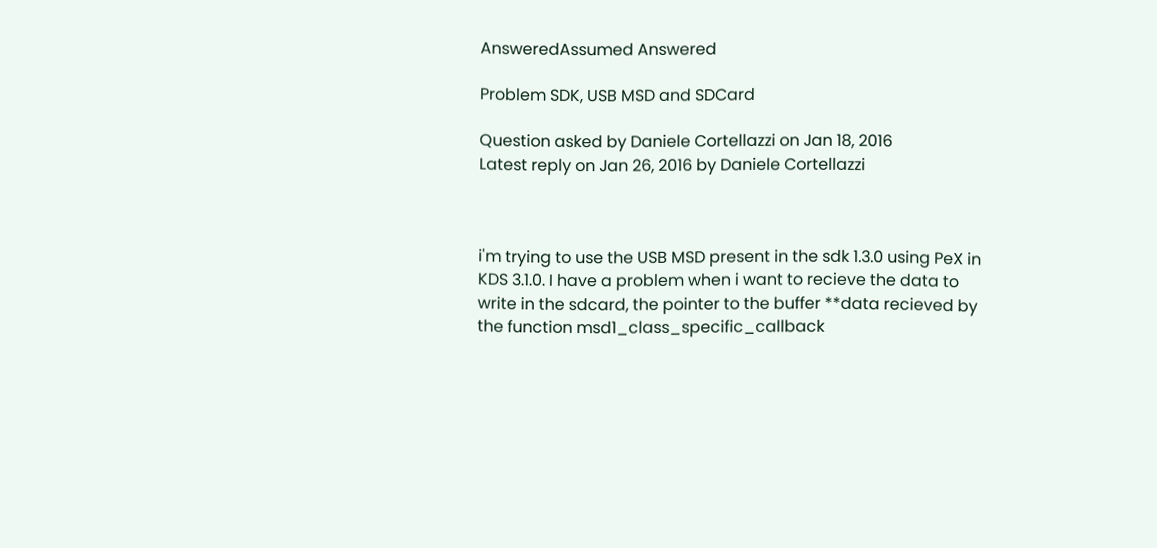AnsweredAssumed Answered

Problem SDK, USB MSD and SDCard

Question asked by Daniele Cortellazzi on Jan 18, 2016
Latest reply on Jan 26, 2016 by Daniele Cortellazzi



i'm trying to use the USB MSD present in the sdk 1.3.0 using PeX in KDS 3.1.0. I have a problem when i want to recieve the data to write in the sdcard, the pointer to the buffer **data recieved by the function msd1_class_specific_callback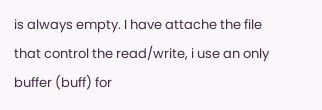is always empty. I have attache the file that control the read/write, i use an only buffer (buff) for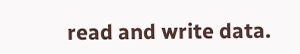read and write data.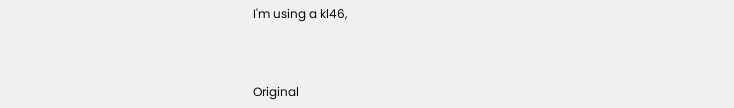I'm using a kl46,



Original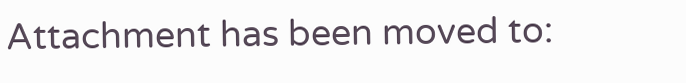Attachment has been moved to: